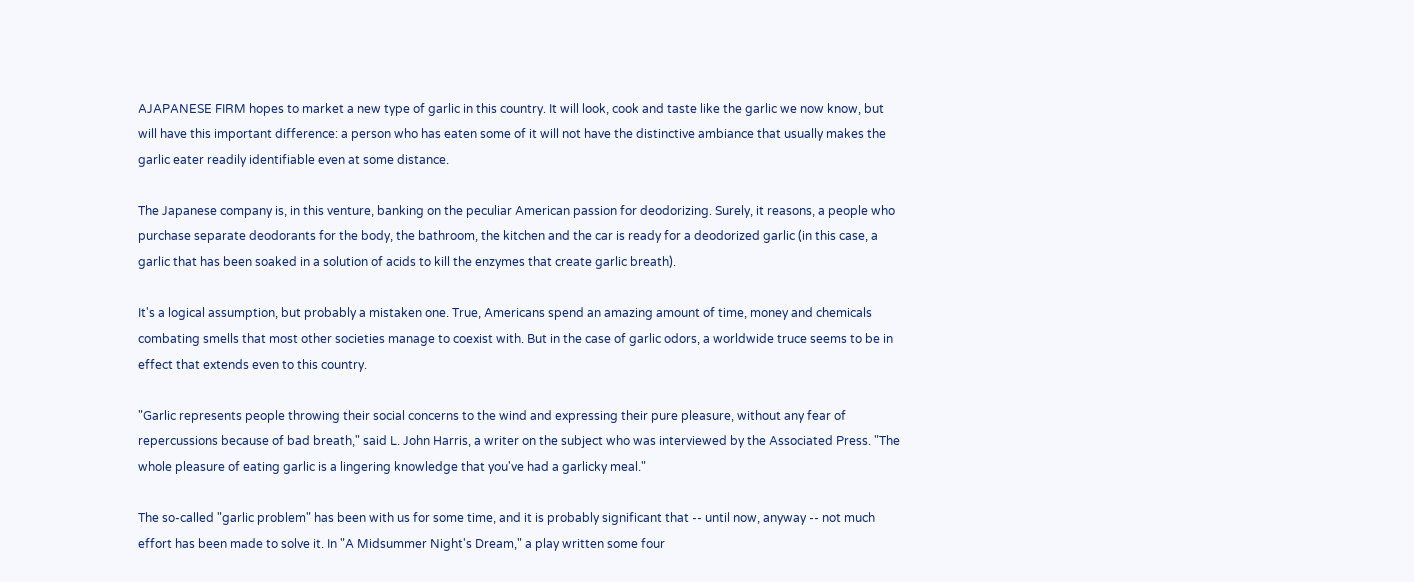AJAPANESE FIRM hopes to market a new type of garlic in this country. It will look, cook and taste like the garlic we now know, but will have this important difference: a person who has eaten some of it will not have the distinctive ambiance that usually makes the garlic eater readily identifiable even at some distance.

The Japanese company is, in this venture, banking on the peculiar American passion for deodorizing. Surely, it reasons, a people who purchase separate deodorants for the body, the bathroom, the kitchen and the car is ready for a deodorized garlic (in this case, a garlic that has been soaked in a solution of acids to kill the enzymes that create garlic breath).

It's a logical assumption, but probably a mistaken one. True, Americans spend an amazing amount of time, money and chemicals combating smells that most other societies manage to coexist with. But in the case of garlic odors, a worldwide truce seems to be in effect that extends even to this country.

"Garlic represents people throwing their social concerns to the wind and expressing their pure pleasure, without any fear of repercussions because of bad breath," said L. John Harris, a writer on the subject who was interviewed by the Associated Press. "The whole pleasure of eating garlic is a lingering knowledge that you've had a garlicky meal."

The so-called "garlic problem" has been with us for some time, and it is probably significant that -- until now, anyway -- not much effort has been made to solve it. In "A Midsummer Night's Dream," a play written some four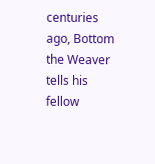centuries ago, Bottom the Weaver tells his fellow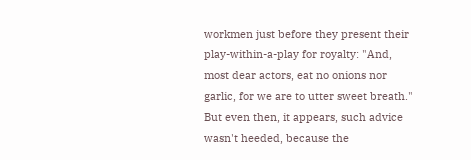workmen just before they present their play-within-a-play for royalty: "And, most dear actors, eat no onions nor garlic, for we are to utter sweet breath." But even then, it appears, such advice wasn't heeded, because the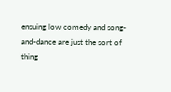ensuing low comedy and song-and-dance are just the sort of thing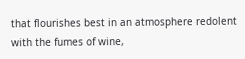that flourishes best in an atmosphere redolent with the fumes of wine,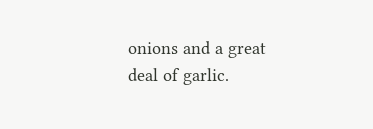onions and a great deal of garlic.